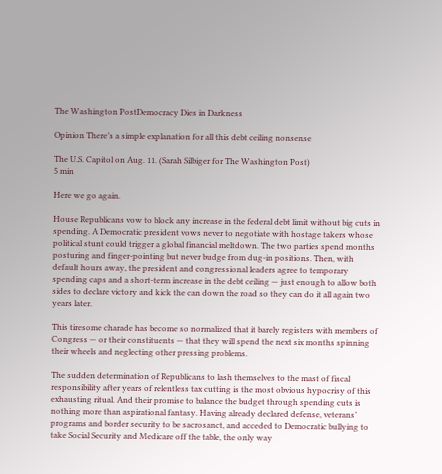The Washington PostDemocracy Dies in Darkness

Opinion There’s a simple explanation for all this debt ceiling nonsense

The U.S. Capitol on Aug. 11. (Sarah Silbiger for The Washington Post)
5 min

Here we go again.

House Republicans vow to block any increase in the federal debt limit without big cuts in spending. A Democratic president vows never to negotiate with hostage takers whose political stunt could trigger a global financial meltdown. The two parties spend months posturing and finger-pointing but never budge from dug-in positions. Then, with default hours away, the president and congressional leaders agree to temporary spending caps and a short-term increase in the debt ceiling — just enough to allow both sides to declare victory and kick the can down the road so they can do it all again two years later.

This tiresome charade has become so normalized that it barely registers with members of Congress — or their constituents — that they will spend the next six months spinning their wheels and neglecting other pressing problems.

The sudden determination of Republicans to lash themselves to the mast of fiscal responsibility after years of relentless tax cutting is the most obvious hypocrisy of this exhausting ritual. And their promise to balance the budget through spending cuts is nothing more than aspirational fantasy. Having already declared defense, veterans’ programs and border security to be sacrosanct, and acceded to Democratic bullying to take Social Security and Medicare off the table, the only way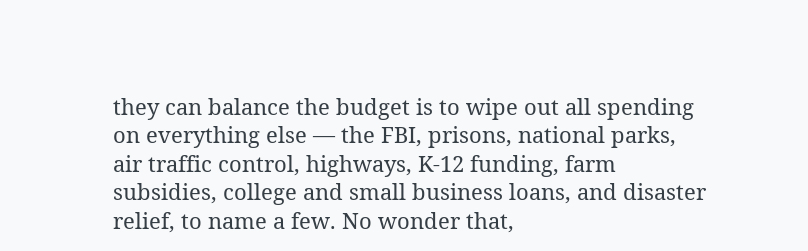they can balance the budget is to wipe out all spending on everything else — the FBI, prisons, national parks, air traffic control, highways, K-12 funding, farm subsidies, college and small business loans, and disaster relief, to name a few. No wonder that,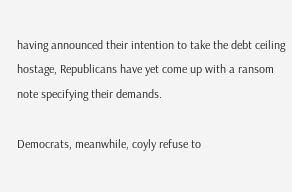having announced their intention to take the debt ceiling hostage, Republicans have yet come up with a ransom note specifying their demands.

Democrats, meanwhile, coyly refuse to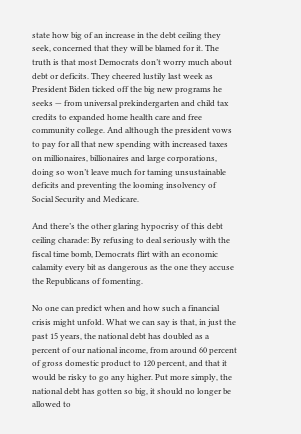state how big of an increase in the debt ceiling they seek, concerned that they will be blamed for it. The truth is that most Democrats don’t worry much about debt or deficits. They cheered lustily last week as President Biden ticked off the big new programs he seeks — from universal prekindergarten and child tax credits to expanded home health care and free community college. And although the president vows to pay for all that new spending with increased taxes on millionaires, billionaires and large corporations, doing so won’t leave much for taming unsustainable deficits and preventing the looming insolvency of Social Security and Medicare.

And there’s the other glaring hypocrisy of this debt ceiling charade: By refusing to deal seriously with the fiscal time bomb, Democrats flirt with an economic calamity every bit as dangerous as the one they accuse the Republicans of fomenting.

No one can predict when and how such a financial crisis might unfold. What we can say is that, in just the past 15 years, the national debt has doubled as a percent of our national income, from around 60 percent of gross domestic product to 120 percent, and that it would be risky to go any higher. Put more simply, the national debt has gotten so big, it should no longer be allowed to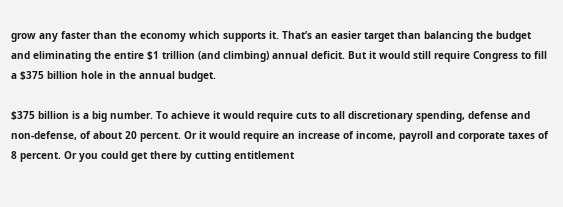grow any faster than the economy which supports it. That’s an easier target than balancing the budget and eliminating the entire $1 trillion (and climbing) annual deficit. But it would still require Congress to fill a $375 billion hole in the annual budget.

$375 billion is a big number. To achieve it would require cuts to all discretionary spending, defense and non-defense, of about 20 percent. Or it would require an increase of income, payroll and corporate taxes of 8 percent. Or you could get there by cutting entitlement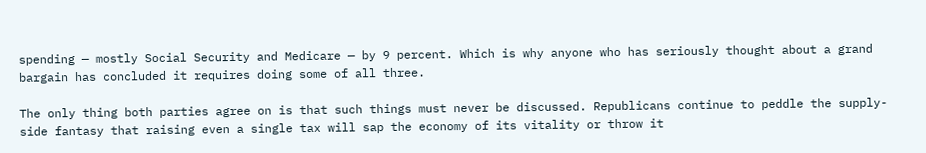spending — mostly Social Security and Medicare — by 9 percent. Which is why anyone who has seriously thought about a grand bargain has concluded it requires doing some of all three.

The only thing both parties agree on is that such things must never be discussed. Republicans continue to peddle the supply-side fantasy that raising even a single tax will sap the economy of its vitality or throw it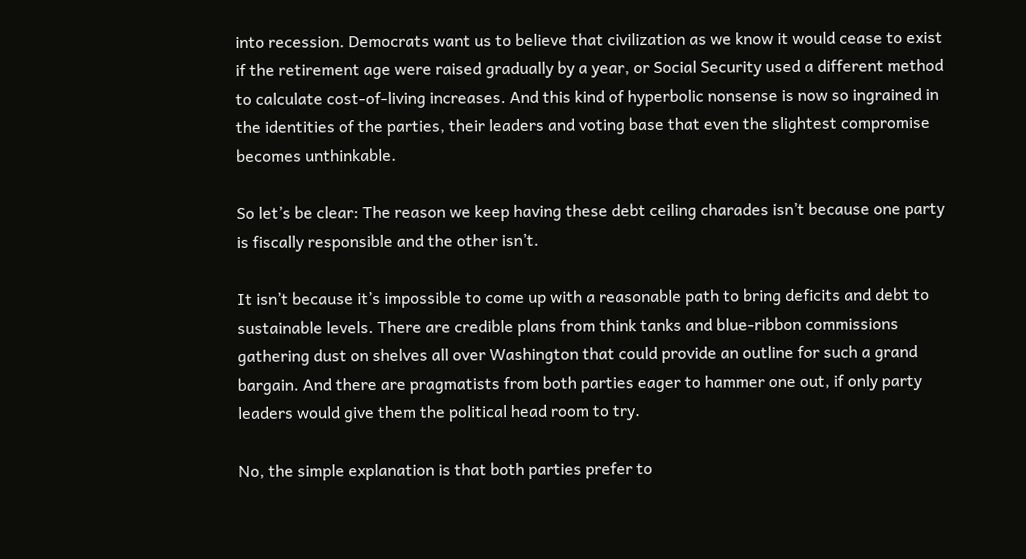into recession. Democrats want us to believe that civilization as we know it would cease to exist if the retirement age were raised gradually by a year, or Social Security used a different method to calculate cost-of-living increases. And this kind of hyperbolic nonsense is now so ingrained in the identities of the parties, their leaders and voting base that even the slightest compromise becomes unthinkable.

So let’s be clear: The reason we keep having these debt ceiling charades isn’t because one party is fiscally responsible and the other isn’t.

It isn’t because it’s impossible to come up with a reasonable path to bring deficits and debt to sustainable levels. There are credible plans from think tanks and blue-ribbon commissions gathering dust on shelves all over Washington that could provide an outline for such a grand bargain. And there are pragmatists from both parties eager to hammer one out, if only party leaders would give them the political head room to try.

No, the simple explanation is that both parties prefer to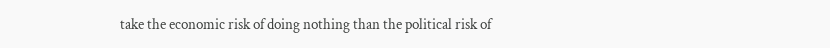take the economic risk of doing nothing than the political risk of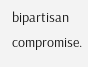bipartisan compromise.